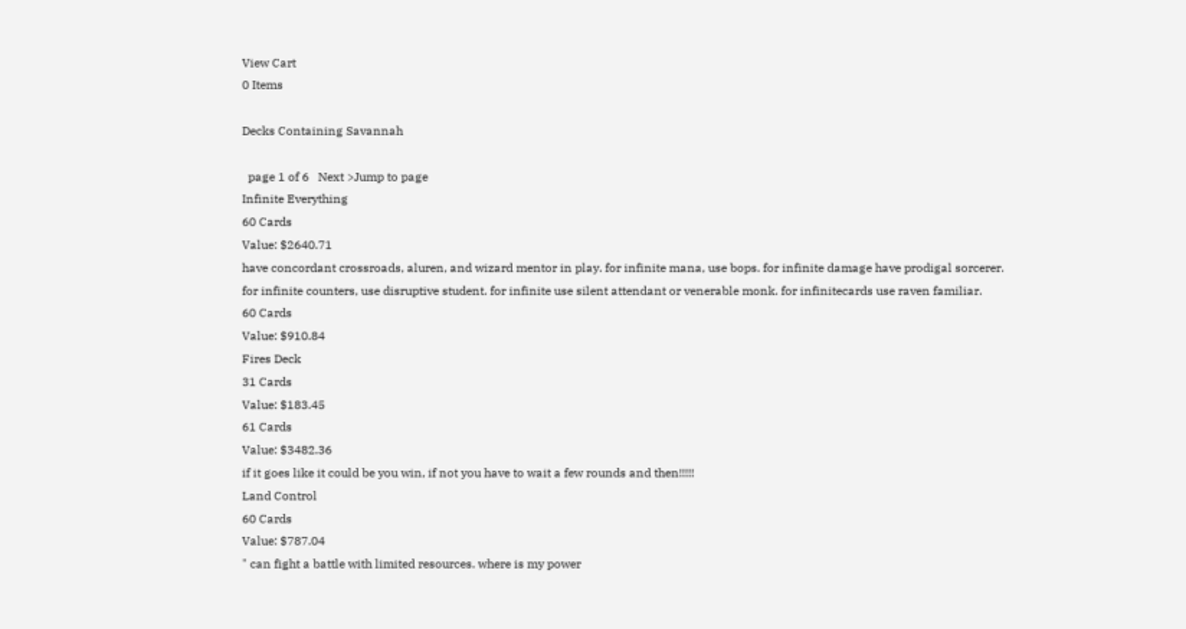View Cart
0 Items

Decks Containing Savannah

  page 1 of 6   Next >Jump to page
Infinite Everything
60 Cards
Value: $2640.71
have concordant crossroads, aluren, and wizard mentor in play. for infinite mana, use bops. for infinite damage have prodigal sorcerer. for infinite counters, use disruptive student. for infinite use silent attendant or venerable monk. for infinitecards use raven familiar.
60 Cards
Value: $910.84
Fires Deck
31 Cards
Value: $183.45
61 Cards
Value: $3482.36
if it goes like it could be you win, if not you have to wait a few rounds and then!!!!!
Land Control
60 Cards
Value: $787.04
" can fight a battle with limited resources. where is my power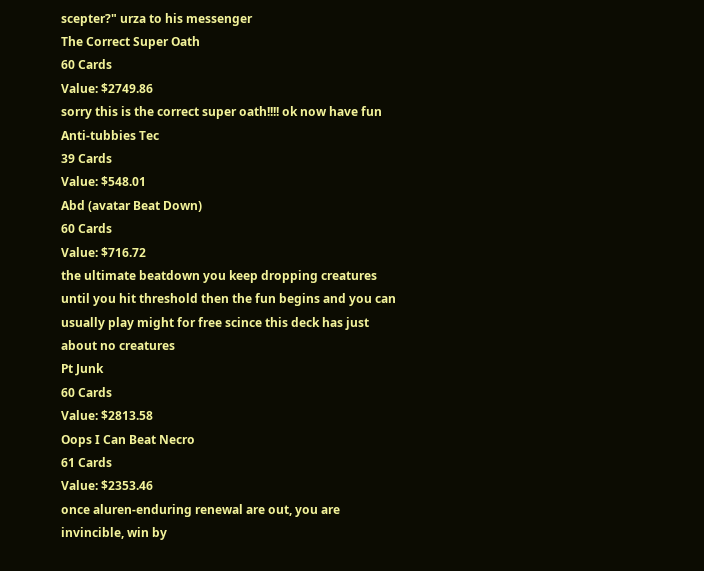scepter?" urza to his messenger
The Correct Super Oath
60 Cards
Value: $2749.86
sorry this is the correct super oath!!!! ok now have fun
Anti-tubbies Tec
39 Cards
Value: $548.01
Abd (avatar Beat Down)
60 Cards
Value: $716.72
the ultimate beatdown you keep dropping creatures until you hit threshold then the fun begins and you can usually play might for free scince this deck has just about no creatures
Pt Junk
60 Cards
Value: $2813.58
Oops I Can Beat Necro
61 Cards
Value: $2353.46
once aluren-enduring renewal are out, you are invincible, win by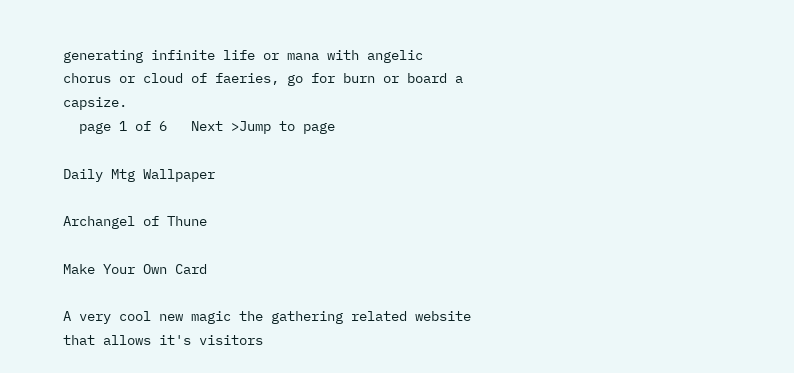generating infinite life or mana with angelic chorus or cloud of faeries, go for burn or board a capsize.
  page 1 of 6   Next >Jump to page

Daily Mtg Wallpaper

Archangel of Thune

Make Your Own Card

A very cool new magic the gathering related website that allows it's visitors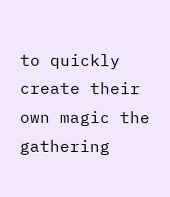to quickly create their own magic the gathering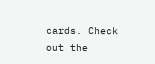cards. Check out the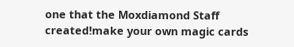one that the Moxdiamond Staff created!make your own magic cards